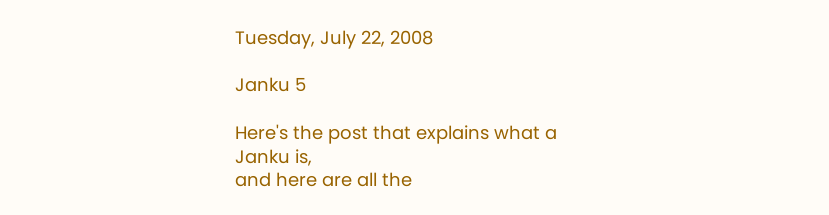Tuesday, July 22, 2008

Janku 5

Here's the post that explains what a Janku is,
and here are all the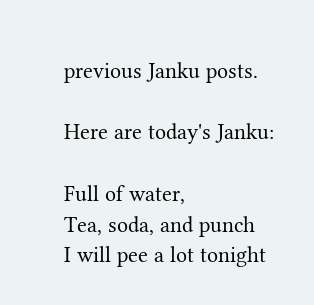previous Janku posts.

Here are today's Janku:

Full of water,
Tea, soda, and punch
I will pee a lot tonight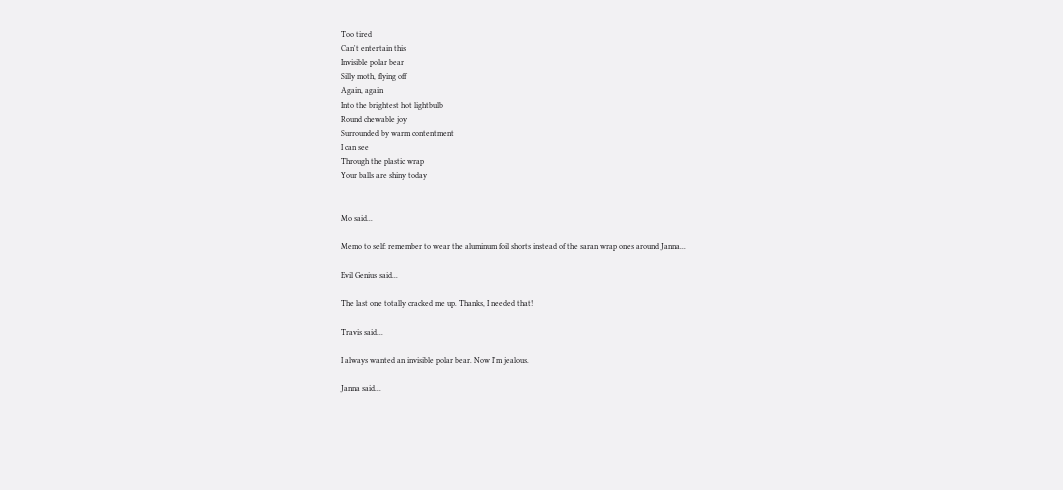Too tired
Can't entertain this
Invisible polar bear
Silly moth, flying off
Again, again
Into the brightest hot lightbulb
Round chewable joy
Surrounded by warm contentment
I can see
Through the plastic wrap
Your balls are shiny today


Mo said...

Memo to self: remember to wear the aluminum foil shorts instead of the saran wrap ones around Janna...

Evil Genius said...

The last one totally cracked me up. Thanks, I needed that!

Travis said...

I always wanted an invisible polar bear. Now I'm jealous.

Janna said...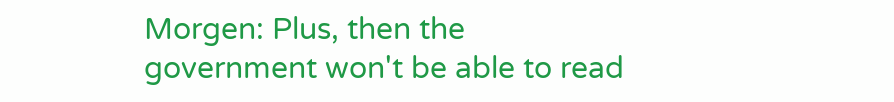Morgen: Plus, then the government won't be able to read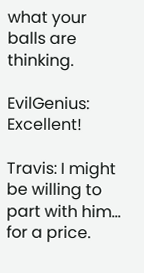what your balls are thinking.

EvilGenius: Excellent!

Travis: I might be willing to part with him... for a price.